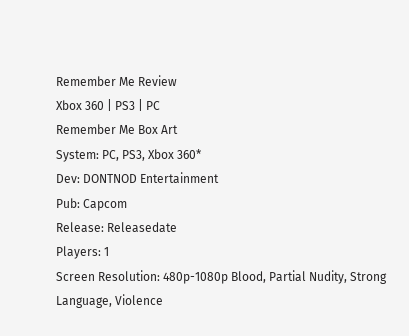Remember Me Review
Xbox 360 | PS3 | PC
Remember Me Box Art
System: PC, PS3, Xbox 360*
Dev: DONTNOD Entertainment
Pub: Capcom
Release: Releasedate
Players: 1
Screen Resolution: 480p-1080p Blood, Partial Nudity, Strong Language, Violence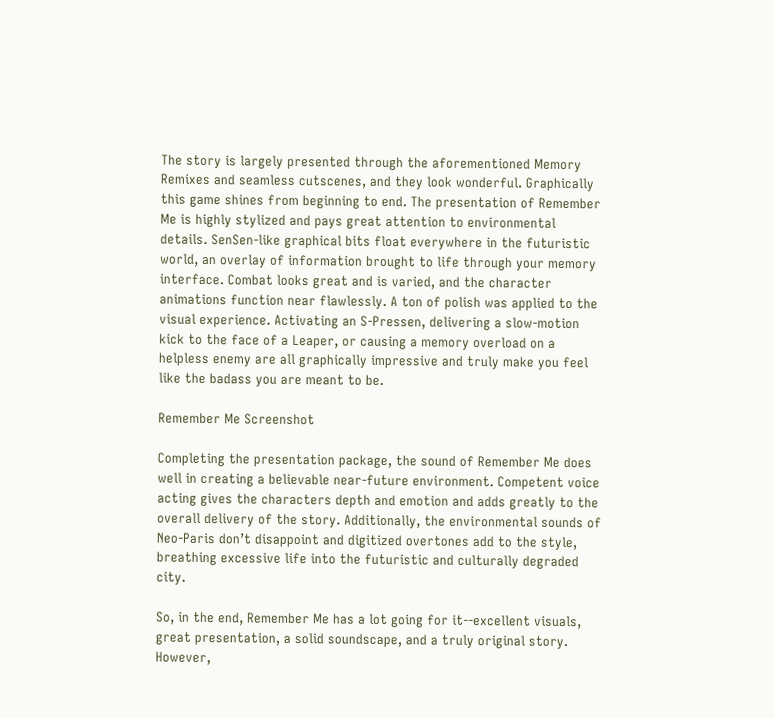The story is largely presented through the aforementioned Memory Remixes and seamless cutscenes, and they look wonderful. Graphically this game shines from beginning to end. The presentation of Remember Me is highly stylized and pays great attention to environmental details. SenSen-like graphical bits float everywhere in the futuristic world, an overlay of information brought to life through your memory interface. Combat looks great and is varied, and the character animations function near flawlessly. A ton of polish was applied to the visual experience. Activating an S-Pressen, delivering a slow-motion kick to the face of a Leaper, or causing a memory overload on a helpless enemy are all graphically impressive and truly make you feel like the badass you are meant to be.

Remember Me Screenshot

Completing the presentation package, the sound of Remember Me does well in creating a believable near-future environment. Competent voice acting gives the characters depth and emotion and adds greatly to the overall delivery of the story. Additionally, the environmental sounds of Neo-Paris don’t disappoint and digitized overtones add to the style, breathing excessive life into the futuristic and culturally degraded city.

So, in the end, Remember Me has a lot going for it--excellent visuals, great presentation, a solid soundscape, and a truly original story. However,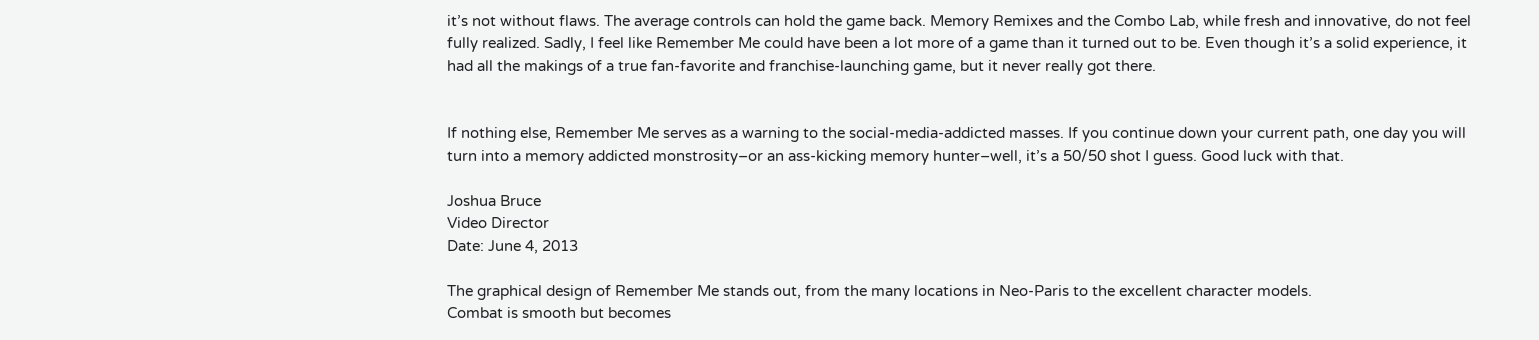it’s not without flaws. The average controls can hold the game back. Memory Remixes and the Combo Lab, while fresh and innovative, do not feel fully realized. Sadly, I feel like Remember Me could have been a lot more of a game than it turned out to be. Even though it’s a solid experience, it had all the makings of a true fan-favorite and franchise-launching game, but it never really got there.


If nothing else, Remember Me serves as a warning to the social-media-addicted masses. If you continue down your current path, one day you will turn into a memory addicted monstrosity–or an ass-kicking memory hunter–well, it’s a 50/50 shot I guess. Good luck with that.

Joshua Bruce
Video Director
Date: June 4, 2013

The graphical design of Remember Me stands out, from the many locations in Neo-Paris to the excellent character models.
Combat is smooth but becomes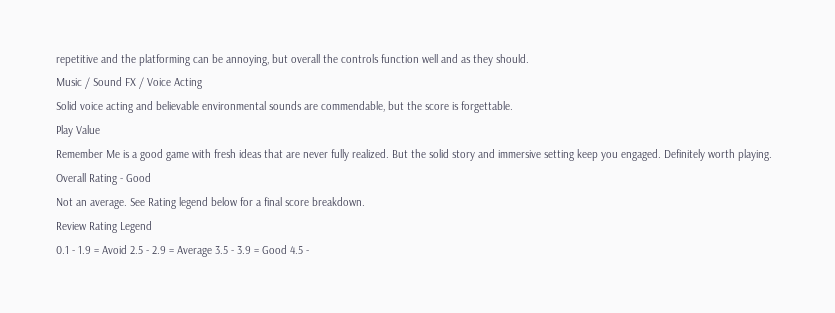repetitive and the platforming can be annoying, but overall the controls function well and as they should.
Music / Sound FX / Voice Acting
Solid voice acting and believable environmental sounds are commendable, but the score is forgettable.
Play Value
Remember Me is a good game with fresh ideas that are never fully realized. But the solid story and immersive setting keep you engaged. Definitely worth playing.
Overall Rating - Good
Not an average. See Rating legend below for a final score breakdown.
Review Rating Legend
0.1 - 1.9 = Avoid 2.5 - 2.9 = Average 3.5 - 3.9 = Good 4.5 -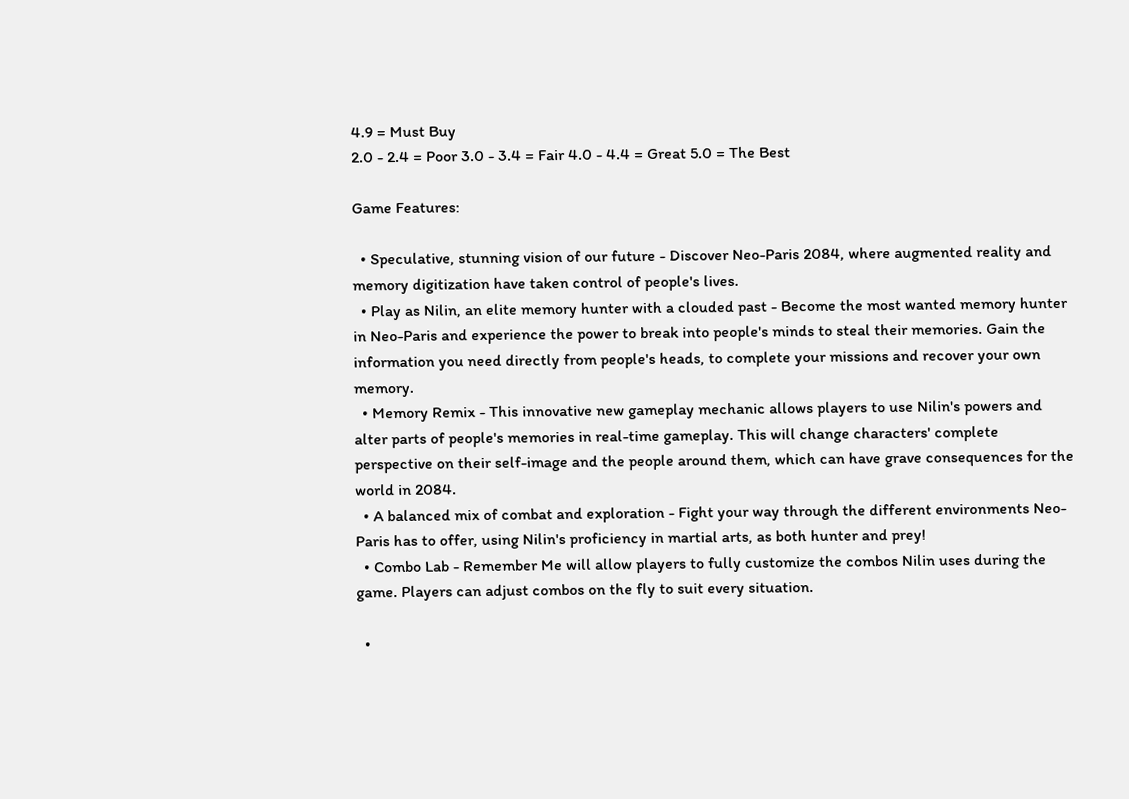4.9 = Must Buy
2.0 - 2.4 = Poor 3.0 - 3.4 = Fair 4.0 - 4.4 = Great 5.0 = The Best

Game Features:

  • Speculative, stunning vision of our future - Discover Neo-Paris 2084, where augmented reality and memory digitization have taken control of people's lives.
  • Play as Nilin, an elite memory hunter with a clouded past - Become the most wanted memory hunter in Neo-Paris and experience the power to break into people's minds to steal their memories. Gain the information you need directly from people's heads, to complete your missions and recover your own memory.
  • Memory Remix - This innovative new gameplay mechanic allows players to use Nilin's powers and alter parts of people's memories in real-time gameplay. This will change characters' complete perspective on their self-image and the people around them, which can have grave consequences for the world in 2084.
  • A balanced mix of combat and exploration - Fight your way through the different environments Neo-Paris has to offer, using Nilin's proficiency in martial arts, as both hunter and prey!
  • Combo Lab - Remember Me will allow players to fully customize the combos Nilin uses during the game. Players can adjust combos on the fly to suit every situation.

  •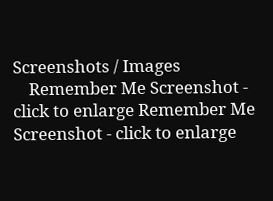Screenshots / Images
    Remember Me Screenshot - click to enlarge Remember Me Screenshot - click to enlarge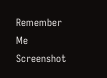Remember Me Screenshot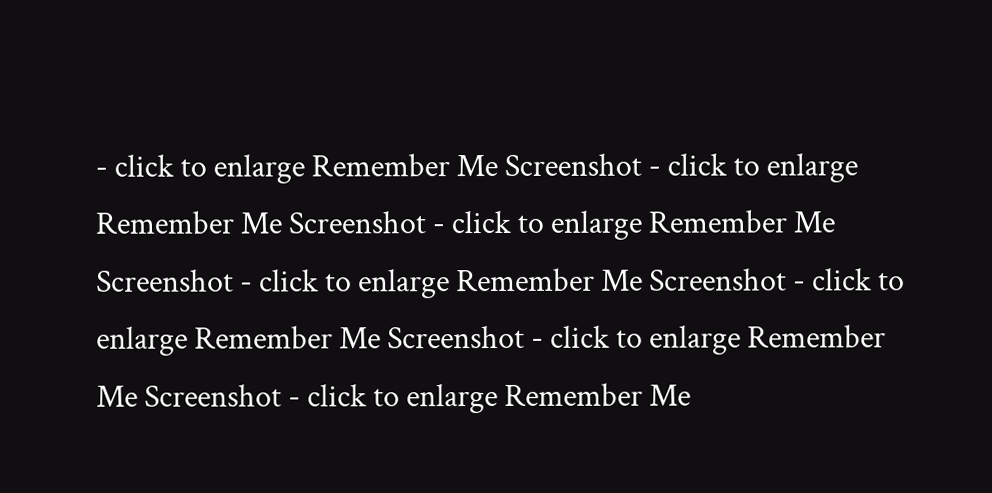- click to enlarge Remember Me Screenshot - click to enlarge Remember Me Screenshot - click to enlarge Remember Me Screenshot - click to enlarge Remember Me Screenshot - click to enlarge Remember Me Screenshot - click to enlarge Remember Me Screenshot - click to enlarge Remember Me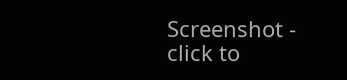Screenshot - click to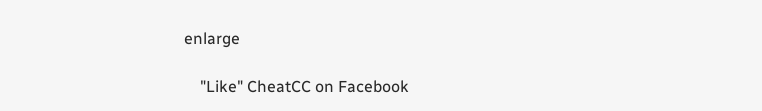enlarge

    "Like" CheatCC on Facebook